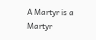A Martyr is a Martyr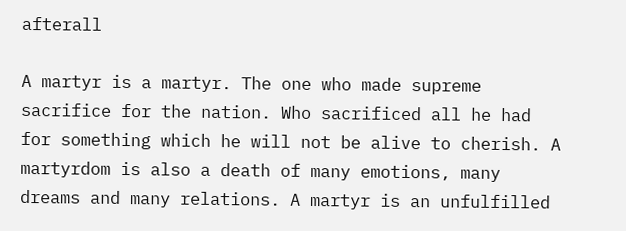afterall

A martyr is a martyr. The one who made supreme sacrifice for the nation. Who sacrificed all he had for something which he will not be alive to cherish. A martyrdom is also a death of many emotions, many dreams and many relations. A martyr is an unfulfilled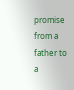promise from a father to a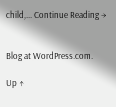child,... Continue Reading →


Blog at WordPress.com.

Up ↑